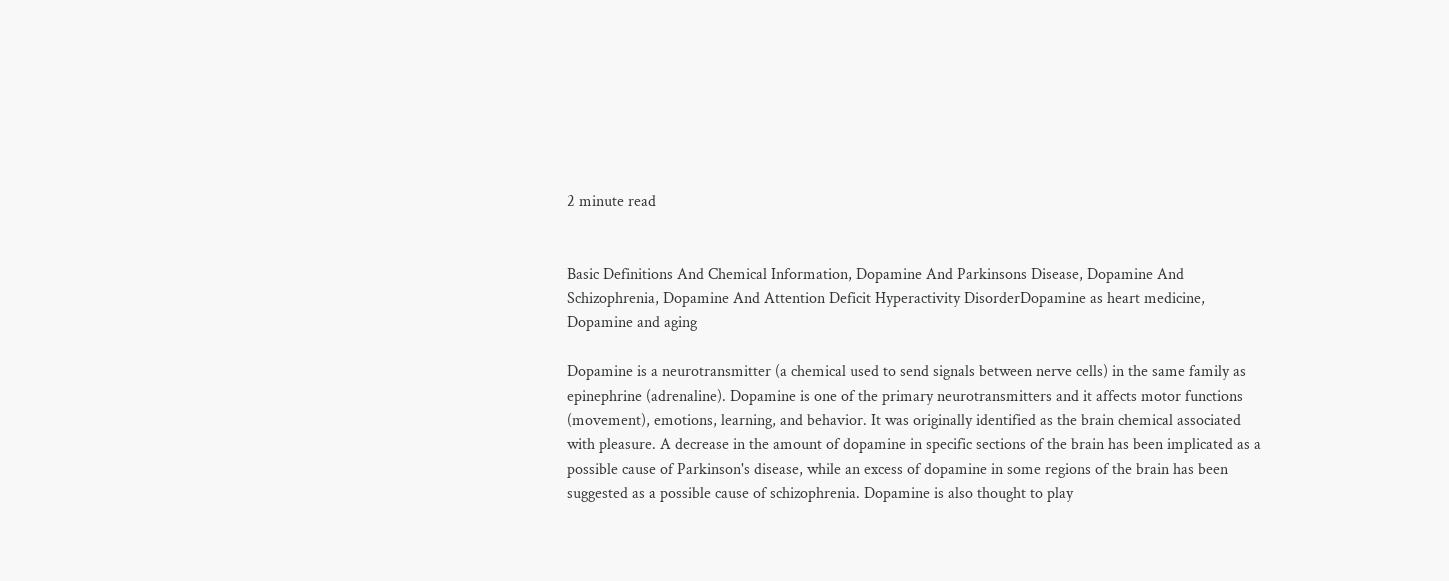2 minute read


Basic Definitions And Chemical Information, Dopamine And Parkinsons Disease, Dopamine And Schizophrenia, Dopamine And Attention Deficit Hyperactivity DisorderDopamine as heart medicine, Dopamine and aging

Dopamine is a neurotransmitter (a chemical used to send signals between nerve cells) in the same family as epinephrine (adrenaline). Dopamine is one of the primary neurotransmitters and it affects motor functions (movement), emotions, learning, and behavior. It was originally identified as the brain chemical associated with pleasure. A decrease in the amount of dopamine in specific sections of the brain has been implicated as a possible cause of Parkinson's disease, while an excess of dopamine in some regions of the brain has been suggested as a possible cause of schizophrenia. Dopamine is also thought to play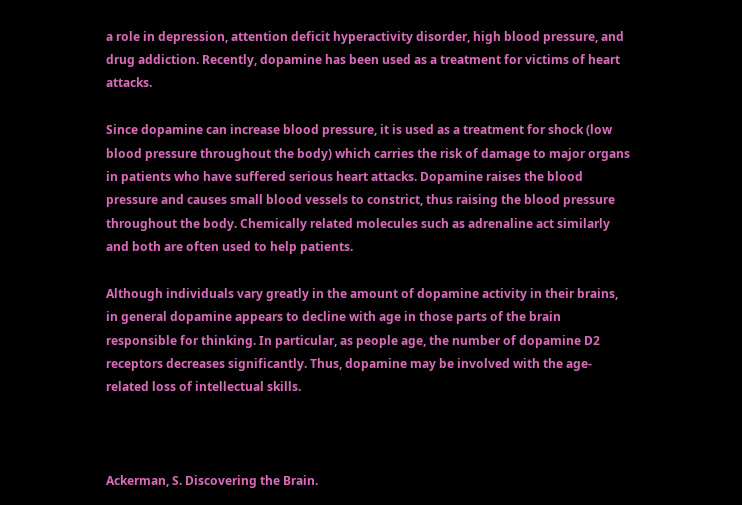a role in depression, attention deficit hyperactivity disorder, high blood pressure, and drug addiction. Recently, dopamine has been used as a treatment for victims of heart attacks.

Since dopamine can increase blood pressure, it is used as a treatment for shock (low blood pressure throughout the body) which carries the risk of damage to major organs in patients who have suffered serious heart attacks. Dopamine raises the blood pressure and causes small blood vessels to constrict, thus raising the blood pressure throughout the body. Chemically related molecules such as adrenaline act similarly and both are often used to help patients.

Although individuals vary greatly in the amount of dopamine activity in their brains, in general dopamine appears to decline with age in those parts of the brain responsible for thinking. In particular, as people age, the number of dopamine D2 receptors decreases significantly. Thus, dopamine may be involved with the age-related loss of intellectual skills.



Ackerman, S. Discovering the Brain.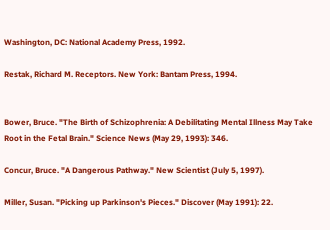Washington, DC: National Academy Press, 1992.

Restak, Richard M. Receptors. New York: Bantam Press, 1994.


Bower, Bruce. "The Birth of Schizophrenia: A Debilitating Mental Illness May Take Root in the Fetal Brain." Science News (May 29, 1993): 346.

Concur, Bruce. "A Dangerous Pathway." New Scientist (July 5, 1997).

Miller, Susan. "Picking up Parkinson's Pieces." Discover (May 1991): 22.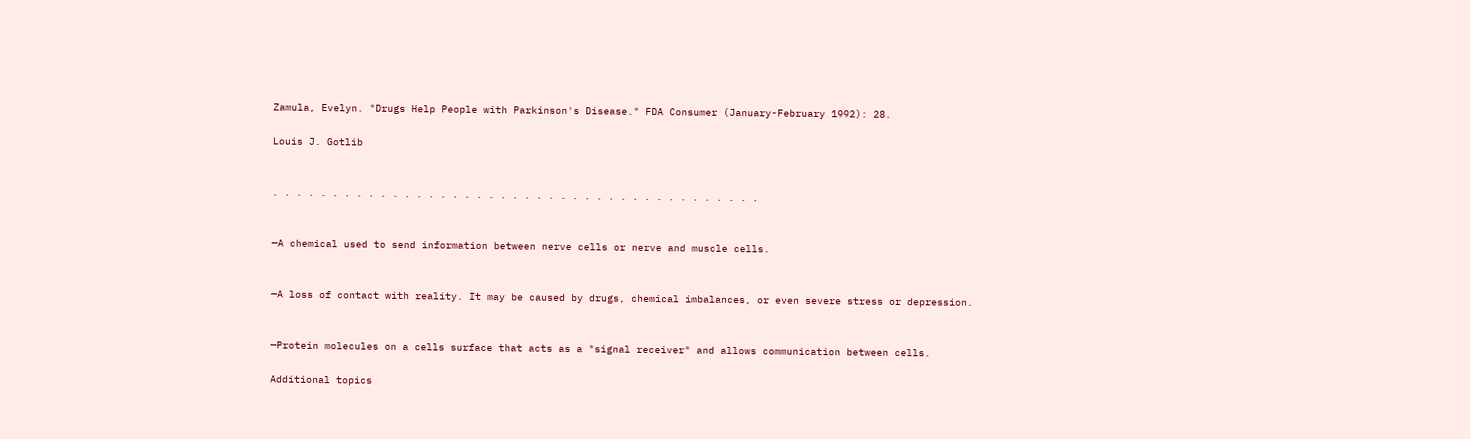Zamula, Evelyn. "Drugs Help People with Parkinson's Disease." FDA Consumer (January-February 1992): 28.

Louis J. Gotlib


. . . . . . . . . . . . . . . . . . . . . . . . . . . . . . . . . . . . . . . . .


—A chemical used to send information between nerve cells or nerve and muscle cells.


—A loss of contact with reality. It may be caused by drugs, chemical imbalances, or even severe stress or depression.


—Protein molecules on a cells surface that acts as a "signal receiver" and allows communication between cells.

Additional topics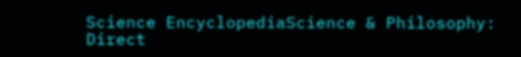Science EncyclopediaScience & Philosophy: Direct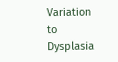Variation to Dysplasia